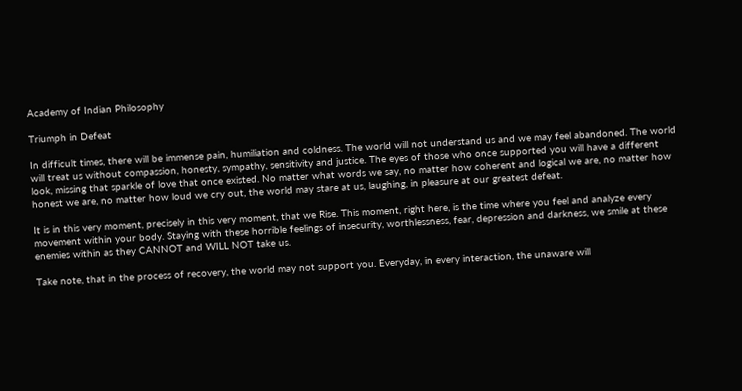Academy of Indian Philosophy

Triumph in Defeat

In difficult times, there will be immense pain, humiliation and coldness. The world will not understand us and we may feel abandoned. The world will treat us without compassion, honesty, sympathy, sensitivity and justice. The eyes of those who once supported you will have a different look, missing that sparkle of love that once existed. No matter what words we say, no matter how coherent and logical we are, no matter how honest we are, no matter how loud we cry out, the world may stare at us, laughing, in pleasure at our greatest defeat.

It is in this very moment, precisely in this very moment, that we Rise. This moment, right here, is the time where you feel and analyze every movement within your body. Staying with these horrible feelings of insecurity, worthlessness, fear, depression and darkness, we smile at these enemies within as they CANNOT and WILL NOT take us.

Take note, that in the process of recovery, the world may not support you. Everyday, in every interaction, the unaware will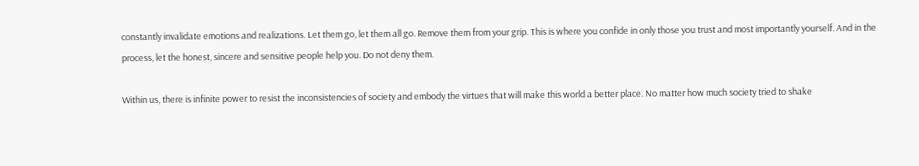constantly invalidate emotions and realizations. Let them go, let them all go. Remove them from your grip. This is where you confide in only those you trust and most importantly yourself. And in the process, let the honest, sincere and sensitive people help you. Do not deny them.

Within us, there is infinite power to resist the inconsistencies of society and embody the virtues that will make this world a better place. No matter how much society tried to shake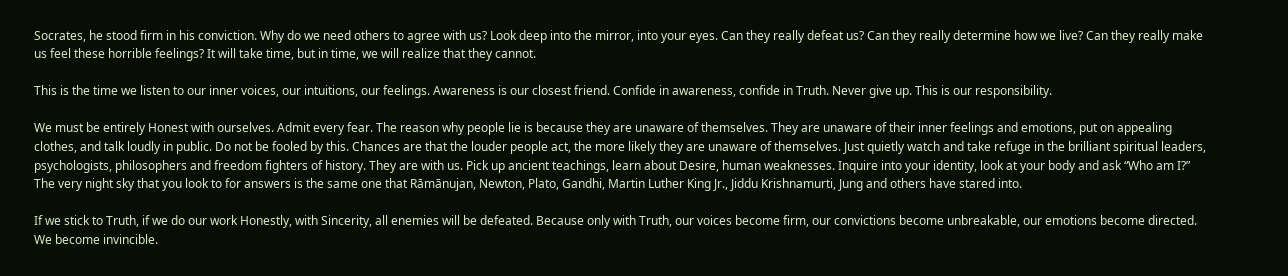Socrates, he stood firm in his conviction. Why do we need others to agree with us? Look deep into the mirror, into your eyes. Can they really defeat us? Can they really determine how we live? Can they really make us feel these horrible feelings? It will take time, but in time, we will realize that they cannot.

This is the time we listen to our inner voices, our intuitions, our feelings. Awareness is our closest friend. Confide in awareness, confide in Truth. Never give up. This is our responsibility.

We must be entirely Honest with ourselves. Admit every fear. The reason why people lie is because they are unaware of themselves. They are unaware of their inner feelings and emotions, put on appealing clothes, and talk loudly in public. Do not be fooled by this. Chances are that the louder people act, the more likely they are unaware of themselves. Just quietly watch and take refuge in the brilliant spiritual leaders, psychologists, philosophers and freedom fighters of history. They are with us. Pick up ancient teachings, learn about Desire, human weaknesses. Inquire into your identity, look at your body and ask “Who am I?” The very night sky that you look to for answers is the same one that Rāmānujan, Newton, Plato, Gandhi, Martin Luther King Jr., Jiddu Krishnamurti, Jung and others have stared into.

If we stick to Truth, if we do our work Honestly, with Sincerity, all enemies will be defeated. Because only with Truth, our voices become firm, our convictions become unbreakable, our emotions become directed. We become invincible.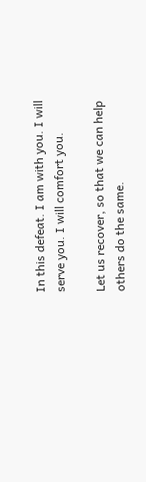In this defeat. I am with you. I will serve you. I will comfort you.

Let us recover, so that we can help others do the same.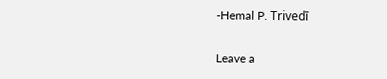-Hemal P. Trivedī

Leave a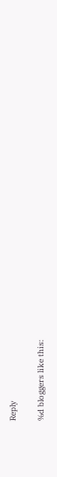Reply

%d bloggers like this: